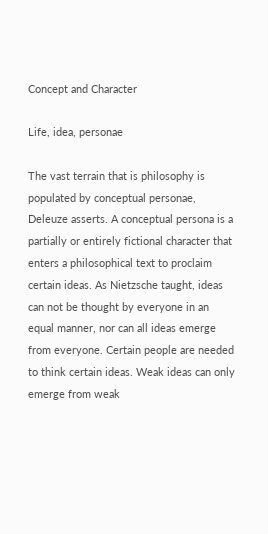Concept and Character

Life, idea, personae

The vast terrain that is philosophy is populated by conceptual personae, Deleuze asserts. A conceptual persona is a partially or entirely fictional character that enters a philosophical text to proclaim certain ideas. As Nietzsche taught, ideas can not be thought by everyone in an equal manner, nor can all ideas emerge from everyone. Certain people are needed to think certain ideas. Weak ideas can only emerge from weak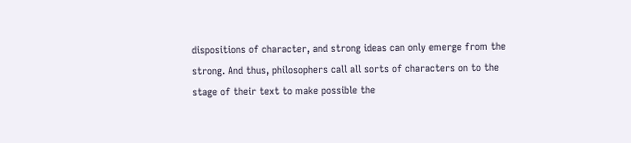dispositions of character, and strong ideas can only emerge from the strong. And thus, philosophers call all sorts of characters on to the stage of their text to make possible the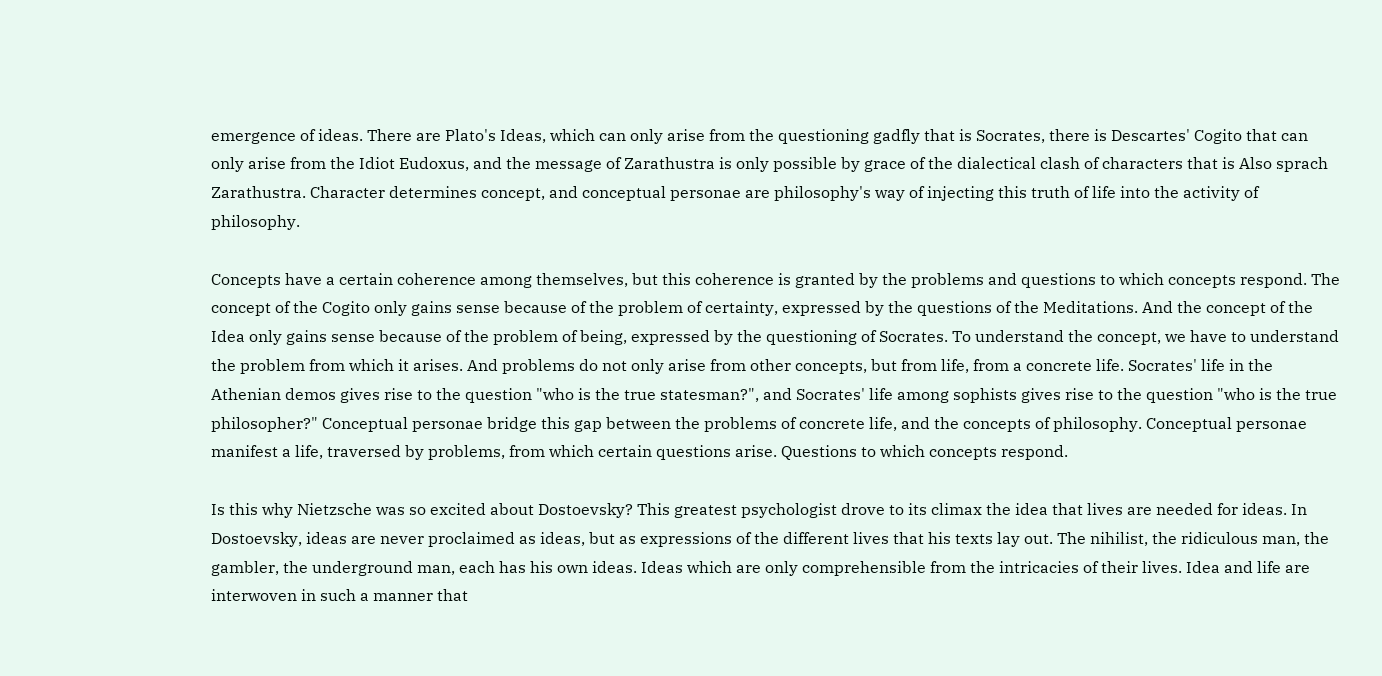emergence of ideas. There are Plato's Ideas, which can only arise from the questioning gadfly that is Socrates, there is Descartes' Cogito that can only arise from the Idiot Eudoxus, and the message of Zarathustra is only possible by grace of the dialectical clash of characters that is Also sprach Zarathustra. Character determines concept, and conceptual personae are philosophy's way of injecting this truth of life into the activity of philosophy.

Concepts have a certain coherence among themselves, but this coherence is granted by the problems and questions to which concepts respond. The concept of the Cogito only gains sense because of the problem of certainty, expressed by the questions of the Meditations. And the concept of the Idea only gains sense because of the problem of being, expressed by the questioning of Socrates. To understand the concept, we have to understand the problem from which it arises. And problems do not only arise from other concepts, but from life, from a concrete life. Socrates' life in the Athenian demos gives rise to the question "who is the true statesman?", and Socrates' life among sophists gives rise to the question "who is the true philosopher?" Conceptual personae bridge this gap between the problems of concrete life, and the concepts of philosophy. Conceptual personae manifest a life, traversed by problems, from which certain questions arise. Questions to which concepts respond.

Is this why Nietzsche was so excited about Dostoevsky? This greatest psychologist drove to its climax the idea that lives are needed for ideas. In Dostoevsky, ideas are never proclaimed as ideas, but as expressions of the different lives that his texts lay out. The nihilist, the ridiculous man, the gambler, the underground man, each has his own ideas. Ideas which are only comprehensible from the intricacies of their lives. Idea and life are interwoven in such a manner that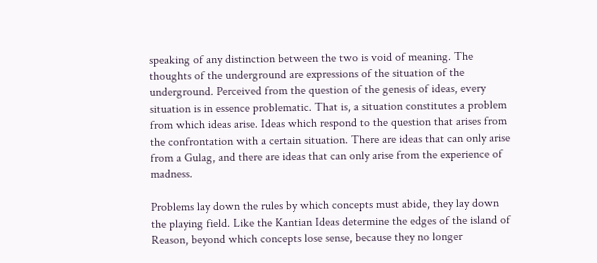speaking of any distinction between the two is void of meaning. The thoughts of the underground are expressions of the situation of the underground. Perceived from the question of the genesis of ideas, every situation is in essence problematic. That is, a situation constitutes a problem from which ideas arise. Ideas which respond to the question that arises from the confrontation with a certain situation. There are ideas that can only arise from a Gulag, and there are ideas that can only arise from the experience of madness.

Problems lay down the rules by which concepts must abide, they lay down the playing field. Like the Kantian Ideas determine the edges of the island of Reason, beyond which concepts lose sense, because they no longer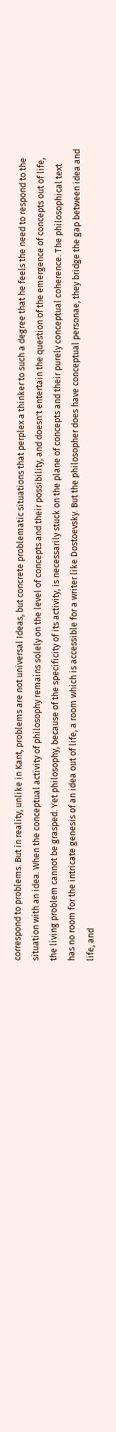correspond to problems. But in reality, unlike in Kant, problems are not universal Ideas, but concrete problematic situations that perplex a thinker to such a degree that he feels the need to respond to the situation with an idea. When the conceptual activity of philosophy remains solely on the level of concepts and their possibility, and doesn't entertain the question of the emergence of concepts out of life, the living problem cannot be grasped. Yet philosophy, because of the specificity of its activity, is necessarily stuck on the plane of concepts and their purely conceptual coherence. The philosophical text has no room for the intricate genesis of an idea out of life, a room which is accessible for a writer like Dostoevsky. But the philosopher does have conceptual personae, they bridge the gap between idea and life, and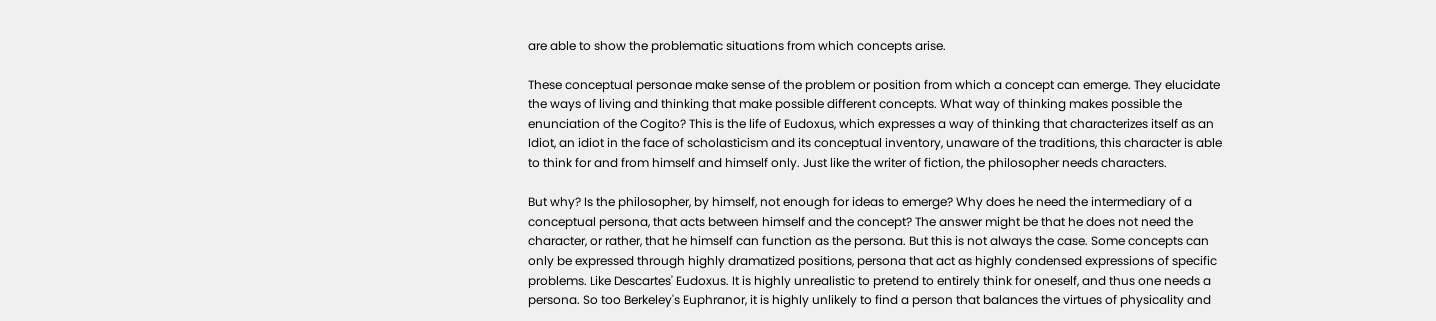are able to show the problematic situations from which concepts arise.

These conceptual personae make sense of the problem or position from which a concept can emerge. They elucidate the ways of living and thinking that make possible different concepts. What way of thinking makes possible the enunciation of the Cogito? This is the life of Eudoxus, which expresses a way of thinking that characterizes itself as an Idiot, an idiot in the face of scholasticism and its conceptual inventory, unaware of the traditions, this character is able to think for and from himself and himself only. Just like the writer of fiction, the philosopher needs characters.

But why? Is the philosopher, by himself, not enough for ideas to emerge? Why does he need the intermediary of a conceptual persona, that acts between himself and the concept? The answer might be that he does not need the character, or rather, that he himself can function as the persona. But this is not always the case. Some concepts can only be expressed through highly dramatized positions, persona that act as highly condensed expressions of specific problems. Like Descartes' Eudoxus. It is highly unrealistic to pretend to entirely think for oneself, and thus one needs a persona. So too Berkeley's Euphranor, it is highly unlikely to find a person that balances the virtues of physicality and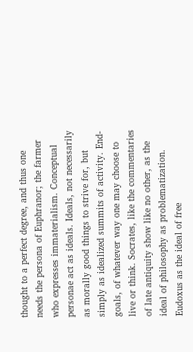thought to a perfect degree, and thus one needs the persona of Euphranor; the farmer who expresses immaterialism. Conceptual personae act as ideals. Ideals, not necessarily as morally good things to strive for, but simply as idealized summits of activity. End-goals, of whatever way one may choose to live or think. Socrates, like the commentaries of late antiquity show like no other, as the ideal of philosophy as problematization. Eudoxus as the ideal of free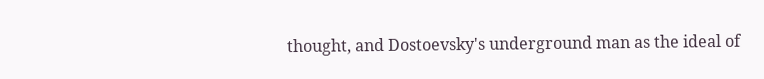thought, and Dostoevsky's underground man as the ideal of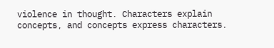violence in thought. Characters explain concepts, and concepts express characters.